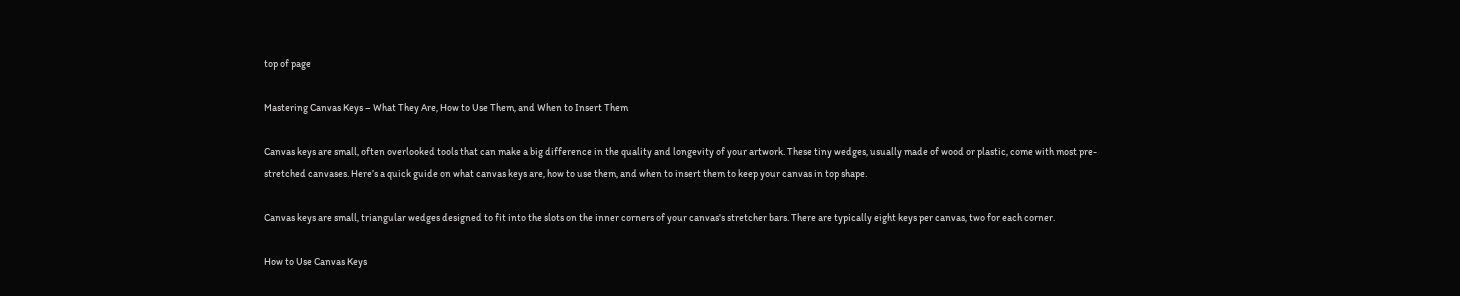top of page

Mastering Canvas Keys – What They Are, How to Use Them, and When to Insert Them

Canvas keys are small, often overlooked tools that can make a big difference in the quality and longevity of your artwork. These tiny wedges, usually made of wood or plastic, come with most pre-stretched canvases. Here’s a quick guide on what canvas keys are, how to use them, and when to insert them to keep your canvas in top shape.

Canvas keys are small, triangular wedges designed to fit into the slots on the inner corners of your canvas's stretcher bars. There are typically eight keys per canvas, two for each corner.

How to Use Canvas Keys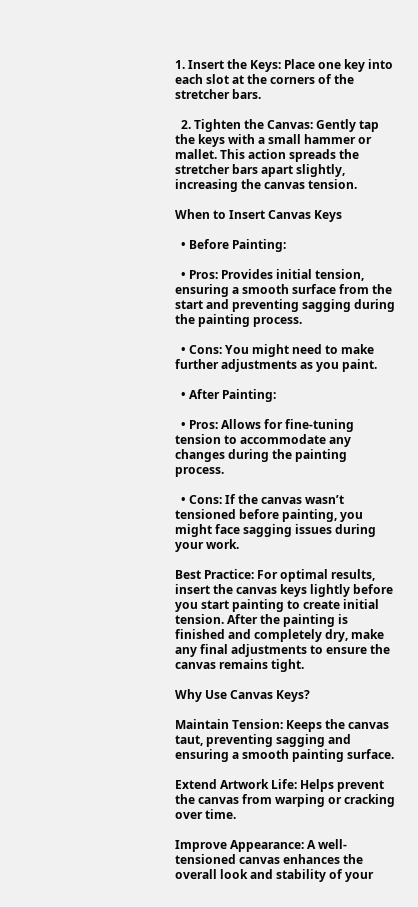1. Insert the Keys: Place one key into each slot at the corners of the stretcher bars.

  2. Tighten the Canvas: Gently tap the keys with a small hammer or mallet. This action spreads the stretcher bars apart slightly, increasing the canvas tension.

When to Insert Canvas Keys

  • Before Painting:

  • Pros: Provides initial tension, ensuring a smooth surface from the start and preventing sagging during the painting process.

  • Cons: You might need to make further adjustments as you paint.

  • After Painting:

  • Pros: Allows for fine-tuning tension to accommodate any changes during the painting process.

  • Cons: If the canvas wasn’t tensioned before painting, you might face sagging issues during your work.

Best Practice: For optimal results, insert the canvas keys lightly before you start painting to create initial tension. After the painting is finished and completely dry, make any final adjustments to ensure the canvas remains tight.

Why Use Canvas Keys?

Maintain Tension: Keeps the canvas taut, preventing sagging and ensuring a smooth painting surface.

Extend Artwork Life: Helps prevent the canvas from warping or cracking over time.

Improve Appearance: A well-tensioned canvas enhances the overall look and stability of your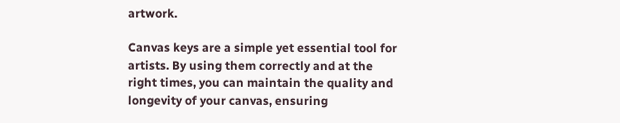artwork.

Canvas keys are a simple yet essential tool for artists. By using them correctly and at the right times, you can maintain the quality and longevity of your canvas, ensuring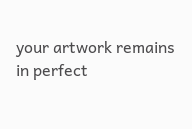your artwork remains in perfect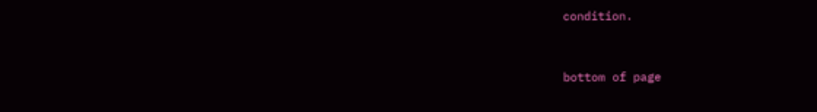condition.


bottom of page